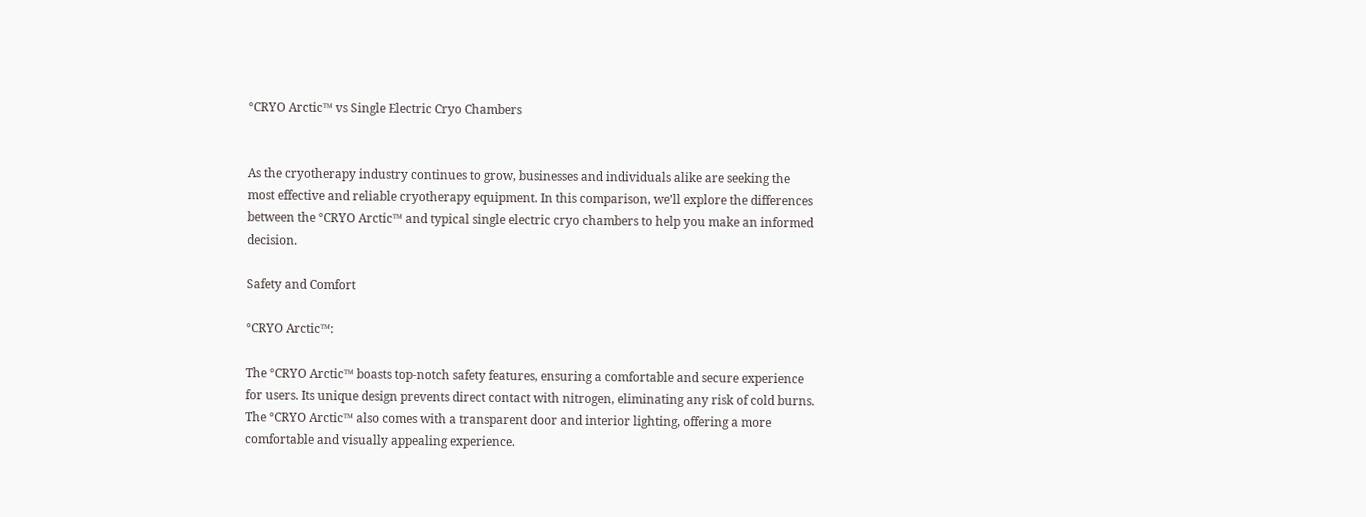°CRYO Arctic™ vs Single Electric Cryo Chambers


As the cryotherapy industry continues to grow, businesses and individuals alike are seeking the most effective and reliable cryotherapy equipment. In this comparison, we’ll explore the differences between the °CRYO Arctic™ and typical single electric cryo chambers to help you make an informed decision.

Safety and Comfort

°CRYO Arctic™:

The °CRYO Arctic™ boasts top-notch safety features, ensuring a comfortable and secure experience for users. Its unique design prevents direct contact with nitrogen, eliminating any risk of cold burns. The °CRYO Arctic™ also comes with a transparent door and interior lighting, offering a more comfortable and visually appealing experience.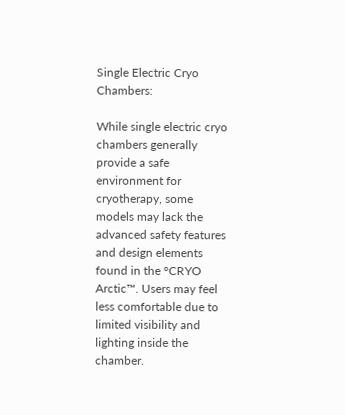Single Electric Cryo Chambers:

While single electric cryo chambers generally provide a safe environment for cryotherapy, some models may lack the advanced safety features and design elements found in the °CRYO Arctic™. Users may feel less comfortable due to limited visibility and lighting inside the chamber.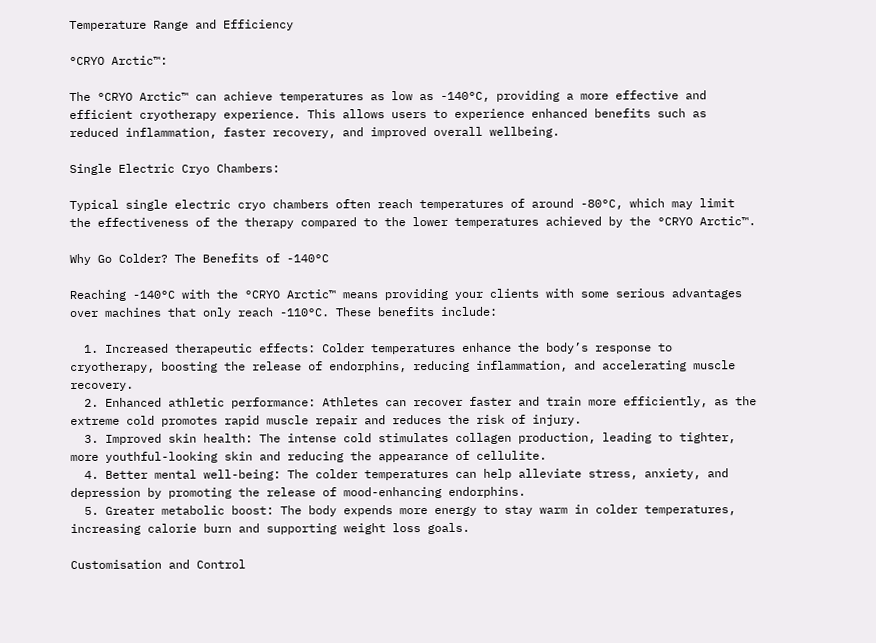Temperature Range and Efficiency

°CRYO Arctic™:

The °CRYO Arctic™ can achieve temperatures as low as -140°C, providing a more effective and efficient cryotherapy experience. This allows users to experience enhanced benefits such as reduced inflammation, faster recovery, and improved overall wellbeing.

Single Electric Cryo Chambers:

Typical single electric cryo chambers often reach temperatures of around -80°C, which may limit the effectiveness of the therapy compared to the lower temperatures achieved by the °CRYO Arctic™.

Why Go Colder? The Benefits of -140°C

Reaching -140°C with the °CRYO Arctic™ means providing your clients with some serious advantages over machines that only reach -110°C. These benefits include:

  1. Increased therapeutic effects: Colder temperatures enhance the body’s response to cryotherapy, boosting the release of endorphins, reducing inflammation, and accelerating muscle recovery.
  2. Enhanced athletic performance: Athletes can recover faster and train more efficiently, as the extreme cold promotes rapid muscle repair and reduces the risk of injury.
  3. Improved skin health: The intense cold stimulates collagen production, leading to tighter, more youthful-looking skin and reducing the appearance of cellulite.
  4. Better mental well-being: The colder temperatures can help alleviate stress, anxiety, and depression by promoting the release of mood-enhancing endorphins.
  5. Greater metabolic boost: The body expends more energy to stay warm in colder temperatures, increasing calorie burn and supporting weight loss goals.

Customisation and Control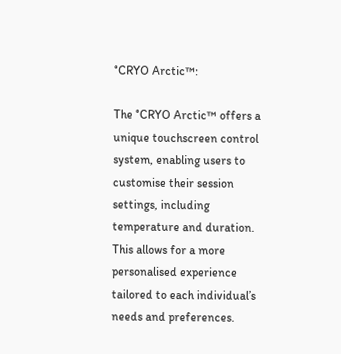°CRYO Arctic™:

The °CRYO Arctic™ offers a unique touchscreen control system, enabling users to customise their session settings, including temperature and duration. This allows for a more personalised experience tailored to each individual’s needs and preferences.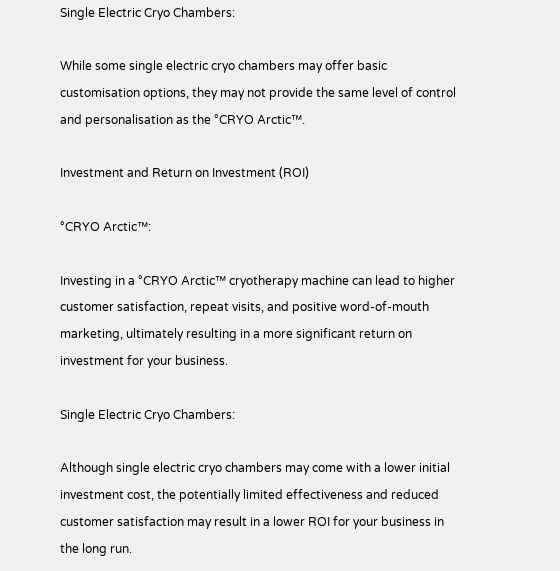Single Electric Cryo Chambers:

While some single electric cryo chambers may offer basic customisation options, they may not provide the same level of control and personalisation as the °CRYO Arctic™.

Investment and Return on Investment (ROI)

°CRYO Arctic™:

Investing in a °CRYO Arctic™ cryotherapy machine can lead to higher customer satisfaction, repeat visits, and positive word-of-mouth marketing, ultimately resulting in a more significant return on investment for your business.

Single Electric Cryo Chambers:

Although single electric cryo chambers may come with a lower initial investment cost, the potentially limited effectiveness and reduced customer satisfaction may result in a lower ROI for your business in the long run.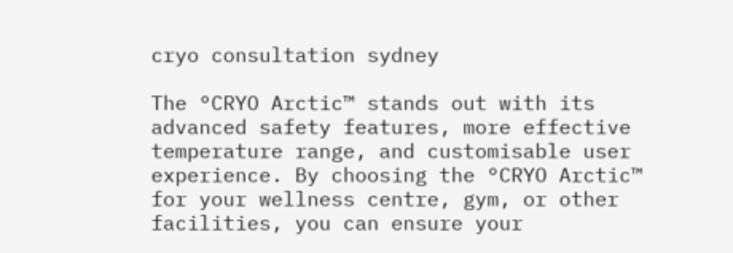cryo consultation sydney

The °CRYO Arctic™ stands out with its advanced safety features, more effective temperature range, and customisable user experience. By choosing the °CRYO Arctic™ for your wellness centre, gym, or other facilities, you can ensure your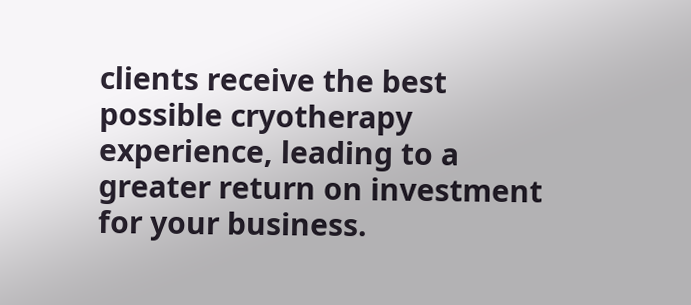clients receive the best possible cryotherapy experience, leading to a greater return on investment for your business.